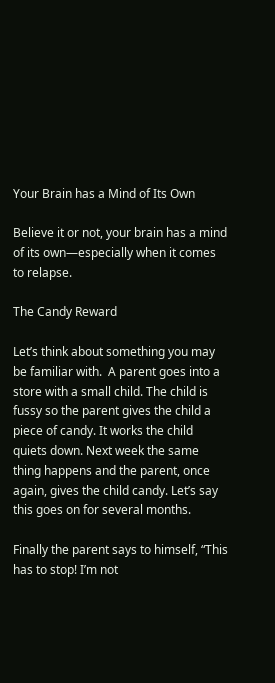Your Brain has a Mind of Its Own

Believe it or not, your brain has a mind of its own—especially when it comes to relapse.

The Candy Reward

Let’s think about something you may be familiar with.  A parent goes into a store with a small child. The child is fussy so the parent gives the child a piece of candy. It works the child quiets down. Next week the same thing happens and the parent, once again, gives the child candy. Let’s say this goes on for several months.

Finally the parent says to himself, “This has to stop! I’m not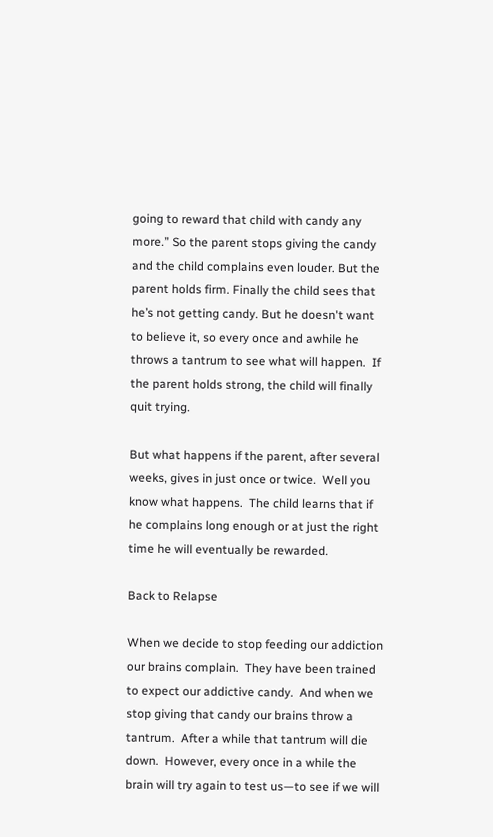going to reward that child with candy any more.” So the parent stops giving the candy and the child complains even louder. But the parent holds firm. Finally the child sees that he’s not getting candy. But he doesn't want to believe it, so every once and awhile he throws a tantrum to see what will happen.  If the parent holds strong, the child will finally quit trying.

But what happens if the parent, after several weeks, gives in just once or twice.  Well you know what happens.  The child learns that if he complains long enough or at just the right time he will eventually be rewarded.

Back to Relapse

When we decide to stop feeding our addiction our brains complain.  They have been trained to expect our addictive candy.  And when we stop giving that candy our brains throw a tantrum.  After a while that tantrum will die down.  However, every once in a while the brain will try again to test us—to see if we will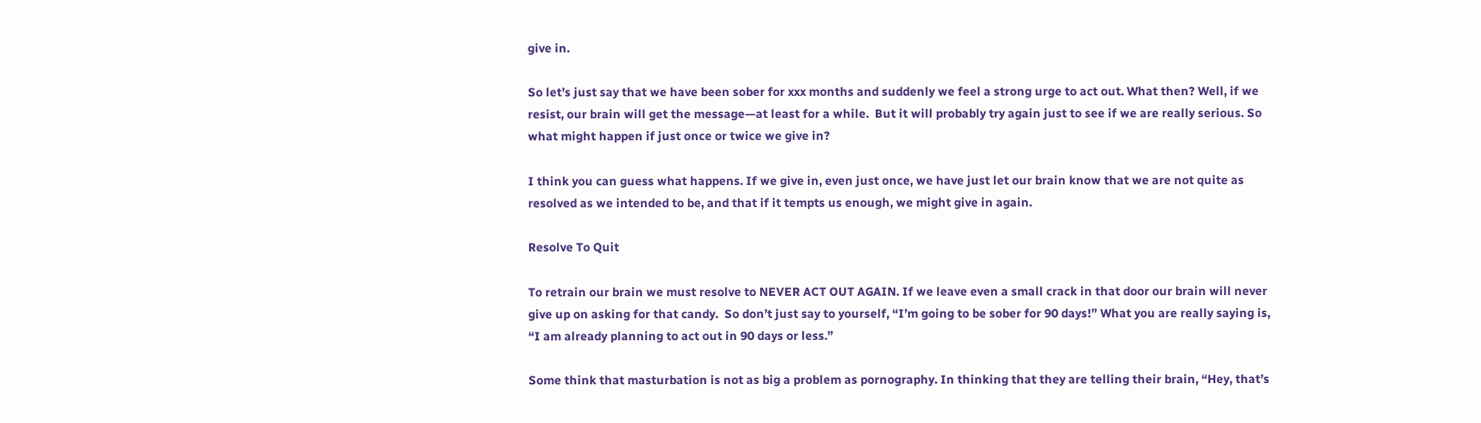give in.

So let’s just say that we have been sober for xxx months and suddenly we feel a strong urge to act out. What then? Well, if we resist, our brain will get the message—at least for a while.  But it will probably try again just to see if we are really serious. So what might happen if just once or twice we give in?

I think you can guess what happens. If we give in, even just once, we have just let our brain know that we are not quite as resolved as we intended to be, and that if it tempts us enough, we might give in again.

Resolve To Quit

To retrain our brain we must resolve to NEVER ACT OUT AGAIN. If we leave even a small crack in that door our brain will never give up on asking for that candy.  So don’t just say to yourself, “I’m going to be sober for 90 days!” What you are really saying is, “I am already planning to act out in 90 days or less.”

Some think that masturbation is not as big a problem as pornography. In thinking that they are telling their brain, “Hey, that’s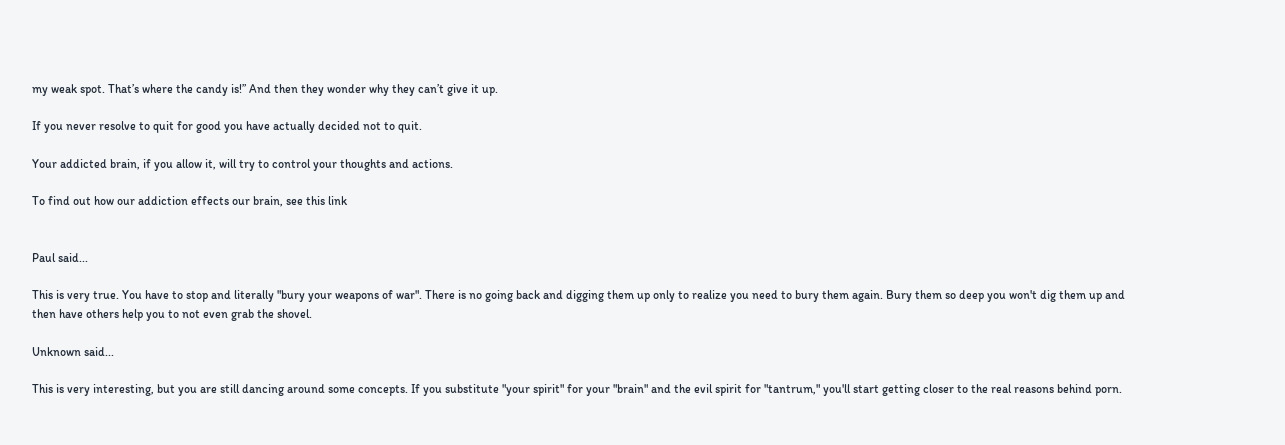my weak spot. That’s where the candy is!” And then they wonder why they can’t give it up.

If you never resolve to quit for good you have actually decided not to quit.

Your addicted brain, if you allow it, will try to control your thoughts and actions.

To find out how our addiction effects our brain, see this link


Paul said...

This is very true. You have to stop and literally "bury your weapons of war". There is no going back and digging them up only to realize you need to bury them again. Bury them so deep you won't dig them up and then have others help you to not even grab the shovel.

Unknown said...

This is very interesting, but you are still dancing around some concepts. If you substitute "your spirit" for your "brain" and the evil spirit for "tantrum," you'll start getting closer to the real reasons behind porn.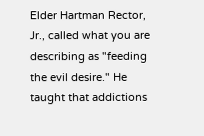Elder Hartman Rector, Jr., called what you are describing as "feeding the evil desire." He taught that addictions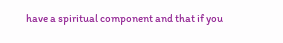have a spiritual component and that if you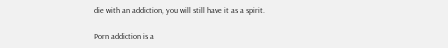die with an addiction, you will still have it as a spirit.

Porn addiction is a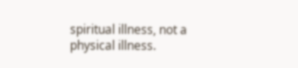spiritual illness, not a physical illness.